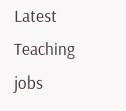Latest Teaching jobs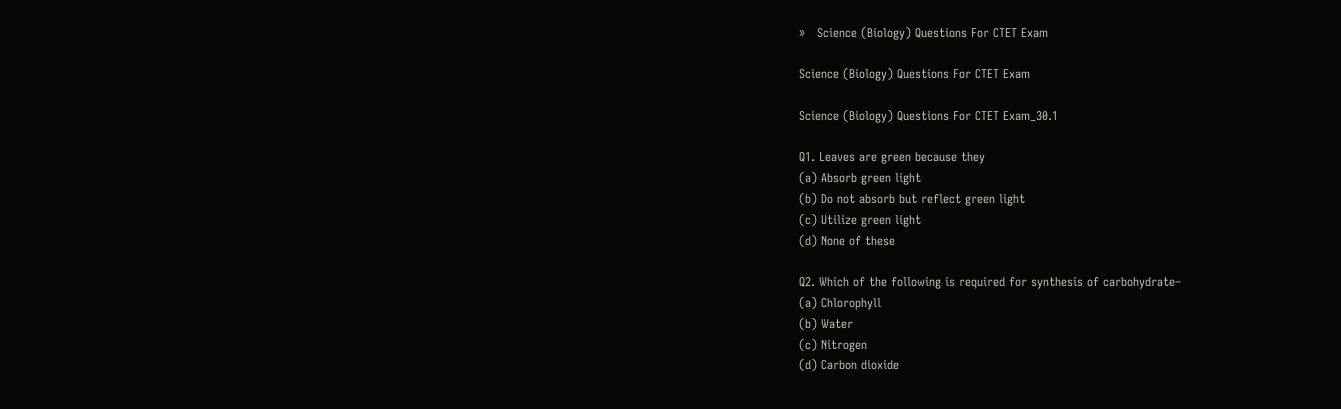»   Science (Biology) Questions For CTET Exam

Science (Biology) Questions For CTET Exam

Science (Biology) Questions For CTET Exam_30.1

Q1. Leaves are green because they
(a) Absorb green light
(b) Do not absorb but reflect green light
(c) Utilize green light
(d) None of these

Q2. Which of the following is required for synthesis of carbohydrate–
(a) Chlorophyll
(b) Water
(c) Nitrogen
(d) Carbon dioxide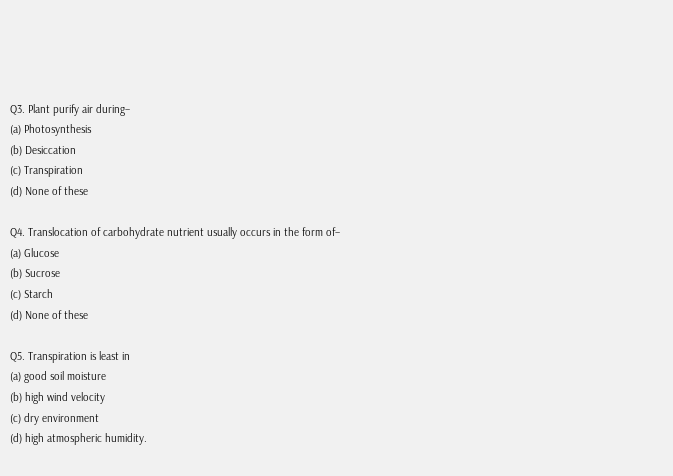Q3. Plant purify air during–
(a) Photosynthesis
(b) Desiccation
(c) Transpiration
(d) None of these

Q4. Translocation of carbohydrate nutrient usually occurs in the form of–
(a) Glucose
(b) Sucrose
(c) Starch
(d) None of these

Q5. Transpiration is least in
(a) good soil moisture
(b) high wind velocity
(c) dry environment
(d) high atmospheric humidity.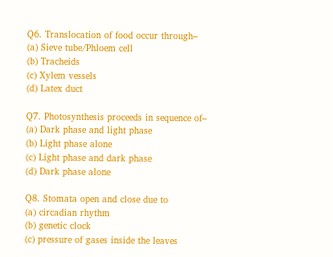Q6. Translocation of food occur through–
(a) Sieve tube/Phloem cell
(b) Tracheids
(c) Xylem vessels
(d) Latex duct

Q7. Photosynthesis proceeds in sequence of–
(a) Dark phase and light phase
(b) Light phase alone
(c) Light phase and dark phase
(d) Dark phase alone

Q8. Stomata open and close due to
(a) circadian rhythm
(b) genetic clock
(c) pressure of gases inside the leaves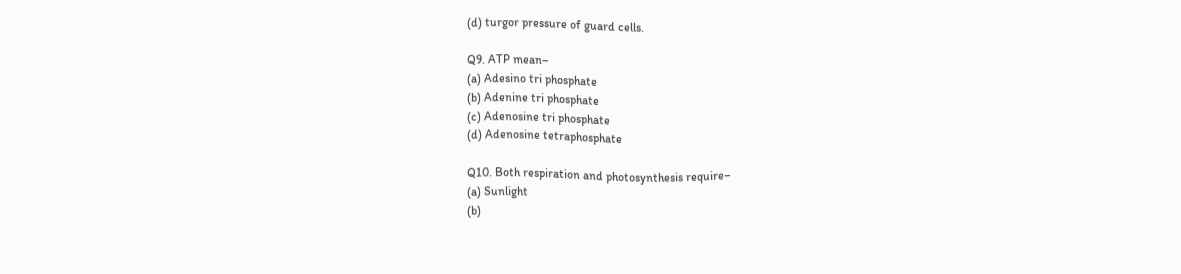(d) turgor pressure of guard cells.

Q9. ATP mean–
(a) Adesino tri phosphate
(b) Adenine tri phosphate
(c) Adenosine tri phosphate
(d) Adenosine tetraphosphate

Q10. Both respiration and photosynthesis require–
(a) Sunlight
(b)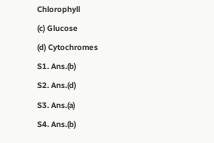Chlorophyll
(c) Glucose
(d) Cytochromes
S1. Ans.(b)
S2. Ans.(d)
S3. Ans.(a)
S4. Ans.(b)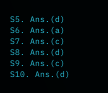S5. Ans.(d)
S6. Ans.(a)
S7. Ans.(c)
S8. Ans.(d)
S9. Ans.(c)
S10. Ans.(d)